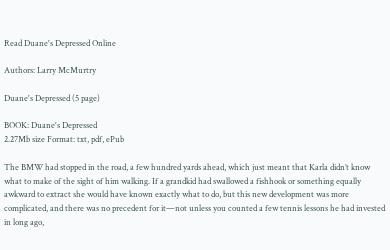Read Duane's Depressed Online

Authors: Larry McMurtry

Duane's Depressed (5 page)

BOOK: Duane's Depressed
2.27Mb size Format: txt, pdf, ePub

The BMW had stopped in the road, a few hundred yards ahead, which just meant that Karla didn’t know what to make of the sight of him walking. If a grandkid had swallowed a fishhook or something equally awkward to extract she would have known exactly what to do, but this new development was more complicated, and there was no precedent for it—not unless you counted a few tennis lessons he had invested in long ago,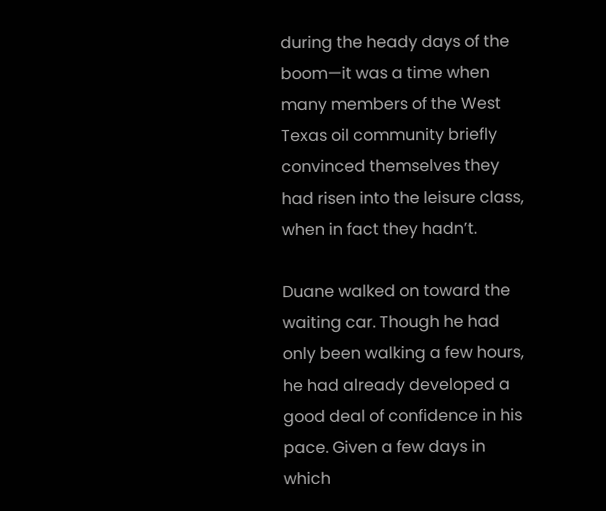during the heady days of the boom—it was a time when many members of the West Texas oil community briefly convinced themselves they had risen into the leisure class, when in fact they hadn’t.

Duane walked on toward the waiting car. Though he had only been walking a few hours, he had already developed a good deal of confidence in his pace. Given a few days in which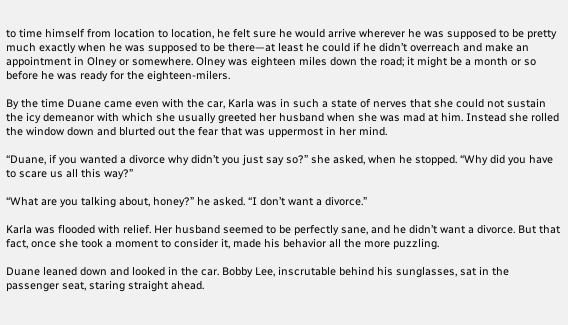to time himself from location to location, he felt sure he would arrive wherever he was supposed to be pretty much exactly when he was supposed to be there—at least he could if he didn’t overreach and make an appointment in Olney or somewhere. Olney was eighteen miles down the road; it might be a month or so before he was ready for the eighteen-milers.

By the time Duane came even with the car, Karla was in such a state of nerves that she could not sustain the icy demeanor with which she usually greeted her husband when she was mad at him. Instead she rolled the window down and blurted out the fear that was uppermost in her mind.

“Duane, if you wanted a divorce why didn’t you just say so?” she asked, when he stopped. “Why did you have to scare us all this way?”

“What are you talking about, honey?” he asked. “I don’t want a divorce.”

Karla was flooded with relief. Her husband seemed to be perfectly sane, and he didn’t want a divorce. But that fact, once she took a moment to consider it, made his behavior all the more puzzling.

Duane leaned down and looked in the car. Bobby Lee, inscrutable behind his sunglasses, sat in the passenger seat, staring straight ahead.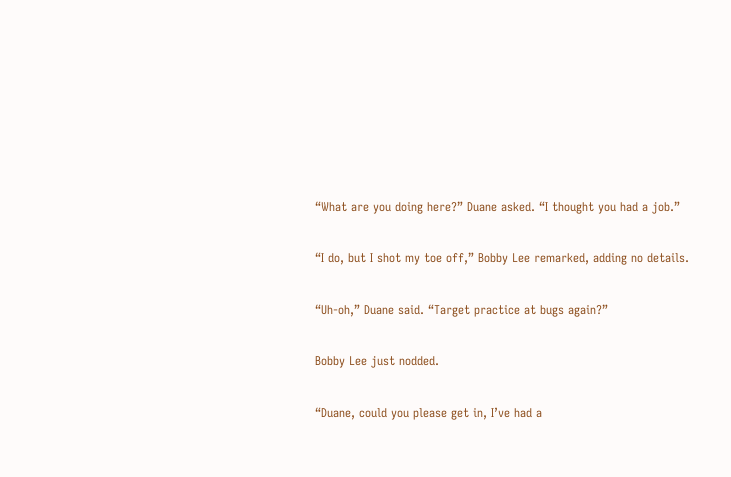“What are you doing here?” Duane asked. “I thought you had a job.”

“I do, but I shot my toe off,” Bobby Lee remarked, adding no details.

“Uh-oh,” Duane said. “Target practice at bugs again?”

Bobby Lee just nodded.

“Duane, could you please get in, I’ve had a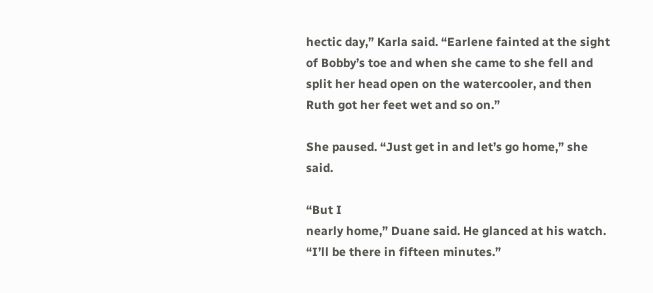hectic day,” Karla said. “Earlene fainted at the sight of Bobby’s toe and when she came to she fell and split her head open on the watercooler, and then Ruth got her feet wet and so on.”

She paused. “Just get in and let’s go home,” she said.

“But I
nearly home,” Duane said. He glanced at his watch. “I’ll be there in fifteen minutes.”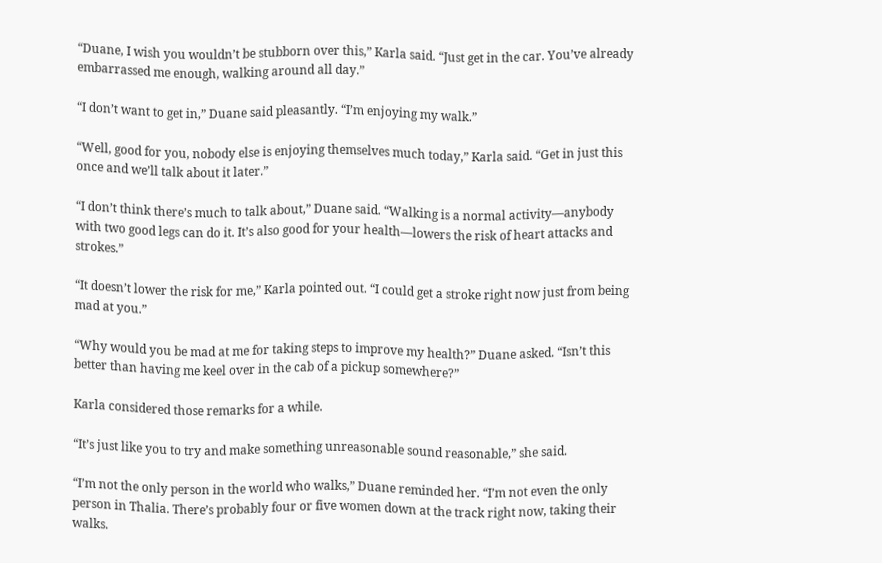“Duane, I wish you wouldn’t be stubborn over this,” Karla said. “Just get in the car. You’ve already embarrassed me enough, walking around all day.”

“I don’t want to get in,” Duane said pleasantly. “I’m enjoying my walk.”

“Well, good for you, nobody else is enjoying themselves much today,” Karla said. “Get in just this once and we’ll talk about it later.”

“I don’t think there’s much to talk about,” Duane said. “Walking is a normal activity—anybody with two good legs can do it. It’s also good for your health—lowers the risk of heart attacks and strokes.”

“It doesn’t lower the risk for me,” Karla pointed out. “I could get a stroke right now just from being mad at you.”

“Why would you be mad at me for taking steps to improve my health?” Duane asked. “Isn’t this better than having me keel over in the cab of a pickup somewhere?”

Karla considered those remarks for a while.

“It’s just like you to try and make something unreasonable sound reasonable,” she said.

“I’m not the only person in the world who walks,” Duane reminded her. “I’m not even the only person in Thalia. There’s probably four or five women down at the track right now, taking their walks.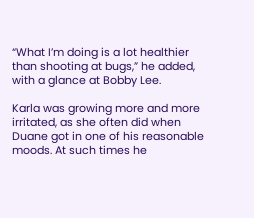“What I’m doing is a lot healthier than shooting at bugs,” he added, with a glance at Bobby Lee.

Karla was growing more and more irritated, as she often did when Duane got in one of his reasonable moods. At such times he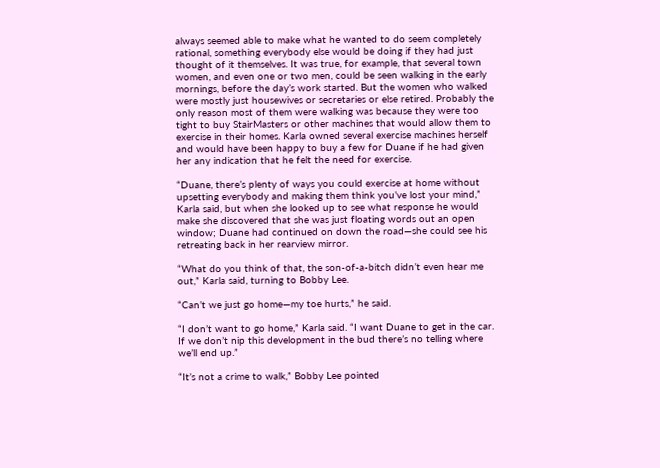always seemed able to make what he wanted to do seem completely rational, something everybody else would be doing if they had just thought of it themselves. It was true, for example, that several town women, and even one or two men, could be seen walking in the early mornings, before the day’s work started. But the women who walked were mostly just housewives or secretaries or else retired. Probably the only reason most of them were walking was because they were too tight to buy StairMasters or other machines that would allow them to exercise in their homes. Karla owned several exercise machines herself and would have been happy to buy a few for Duane if he had given her any indication that he felt the need for exercise.

“Duane, there’s plenty of ways you could exercise at home without upsetting everybody and making them think you’ve lost your mind,” Karla said, but when she looked up to see what response he would make she discovered that she was just floating words out an open window; Duane had continued on down the road—she could see his retreating back in her rearview mirror.

“What do you think of that, the son-of-a-bitch didn’t even hear me out,” Karla said, turning to Bobby Lee.

“Can’t we just go home—my toe hurts,” he said.

“I don’t want to go home,” Karla said. “I want Duane to get in the car. If we don’t nip this development in the bud there’s no telling where we’ll end up.”

“It’s not a crime to walk,” Bobby Lee pointed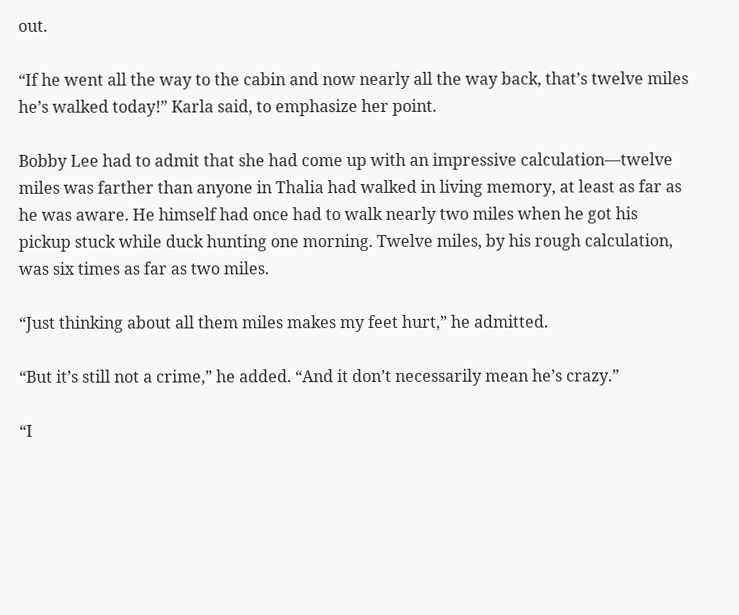out.

“If he went all the way to the cabin and now nearly all the way back, that’s twelve miles he’s walked today!” Karla said, to emphasize her point.

Bobby Lee had to admit that she had come up with an impressive calculation—twelve miles was farther than anyone in Thalia had walked in living memory, at least as far as he was aware. He himself had once had to walk nearly two miles when he got his pickup stuck while duck hunting one morning. Twelve miles, by his rough calculation, was six times as far as two miles.

“Just thinking about all them miles makes my feet hurt,” he admitted.

“But it’s still not a crime,” he added. “And it don’t necessarily mean he’s crazy.”

“I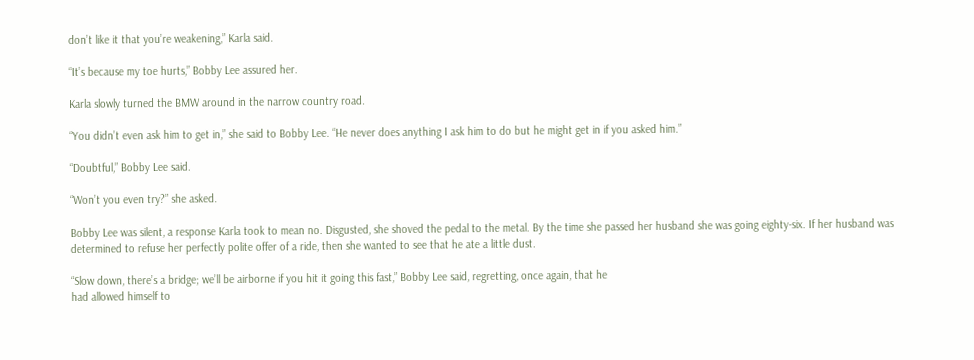don’t like it that you’re weakening,” Karla said.

“It’s because my toe hurts,” Bobby Lee assured her.

Karla slowly turned the BMW around in the narrow country road.

“You didn’t even ask him to get in,” she said to Bobby Lee. “He never does anything I ask him to do but he might get in if you asked him.”

“Doubtful,” Bobby Lee said.

“Won’t you even try?” she asked.

Bobby Lee was silent, a response Karla took to mean no. Disgusted, she shoved the pedal to the metal. By the time she passed her husband she was going eighty-six. If her husband was determined to refuse her perfectly polite offer of a ride, then she wanted to see that he ate a little dust.

“Slow down, there’s a bridge; we’ll be airborne if you hit it going this fast,” Bobby Lee said, regretting, once again, that he
had allowed himself to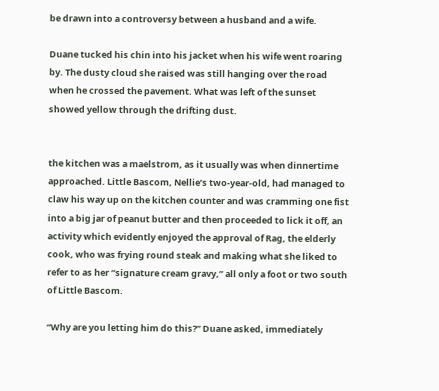be drawn into a controversy between a husband and a wife.

Duane tucked his chin into his jacket when his wife went roaring by. The dusty cloud she raised was still hanging over the road when he crossed the pavement. What was left of the sunset showed yellow through the drifting dust.


the kitchen was a maelstrom, as it usually was when dinnertime approached. Little Bascom, Nellie’s two-year-old, had managed to claw his way up on the kitchen counter and was cramming one fist into a big jar of peanut butter and then proceeded to lick it off, an activity which evidently enjoyed the approval of Rag, the elderly cook, who was frying round steak and making what she liked to refer to as her “signature cream gravy,” all only a foot or two south of Little Bascom.

“Why are you letting him do this?” Duane asked, immediately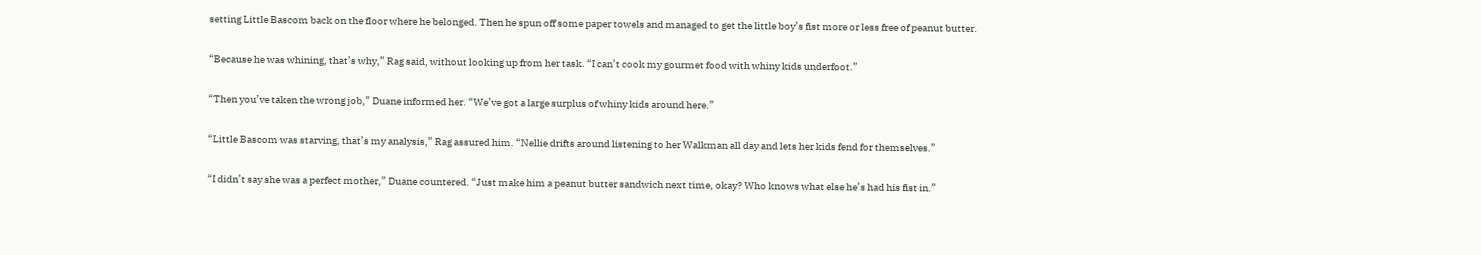setting Little Bascom back on the floor where he belonged. Then he spun off some paper towels and managed to get the little boy’s fist more or less free of peanut butter.

“Because he was whining, that’s why,” Rag said, without looking up from her task. “I can’t cook my gourmet food with whiny kids underfoot.”

“Then you’ve taken the wrong job,” Duane informed her. “We’ve got a large surplus of whiny kids around here.”

“Little Bascom was starving, that’s my analysis,” Rag assured him. “Nellie drifts around listening to her Walkman all day and lets her kids fend for themselves.”

“I didn’t say she was a perfect mother,” Duane countered. “Just make him a peanut butter sandwich next time, okay? Who knows what else he’s had his fist in.”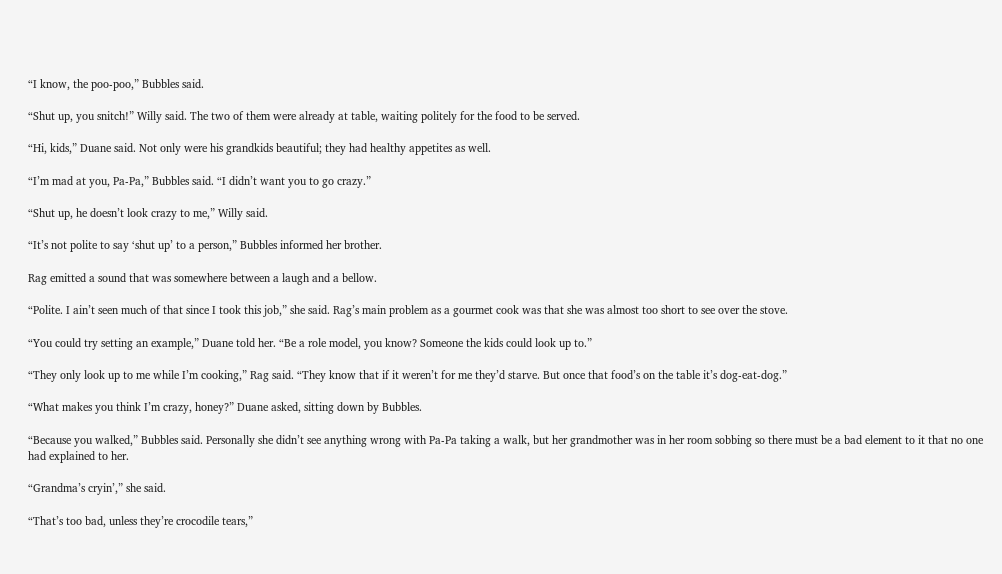“I know, the poo-poo,” Bubbles said.

“Shut up, you snitch!” Willy said. The two of them were already at table, waiting politely for the food to be served.

“Hi, kids,” Duane said. Not only were his grandkids beautiful; they had healthy appetites as well.

“I’m mad at you, Pa-Pa,” Bubbles said. “I didn’t want you to go crazy.”

“Shut up, he doesn’t look crazy to me,” Willy said.

“It’s not polite to say ‘shut up’ to a person,” Bubbles informed her brother.

Rag emitted a sound that was somewhere between a laugh and a bellow.

“Polite. I ain’t seen much of that since I took this job,” she said. Rag’s main problem as a gourmet cook was that she was almost too short to see over the stove.

“You could try setting an example,” Duane told her. “Be a role model, you know? Someone the kids could look up to.”

“They only look up to me while I’m cooking,” Rag said. “They know that if it weren’t for me they’d starve. But once that food’s on the table it’s dog-eat-dog.”

“What makes you think I’m crazy, honey?” Duane asked, sitting down by Bubbles.

“Because you walked,” Bubbles said. Personally she didn’t see anything wrong with Pa-Pa taking a walk, but her grandmother was in her room sobbing so there must be a bad element to it that no one had explained to her.

“Grandma’s cryin’,” she said.

“That’s too bad, unless they’re crocodile tears,”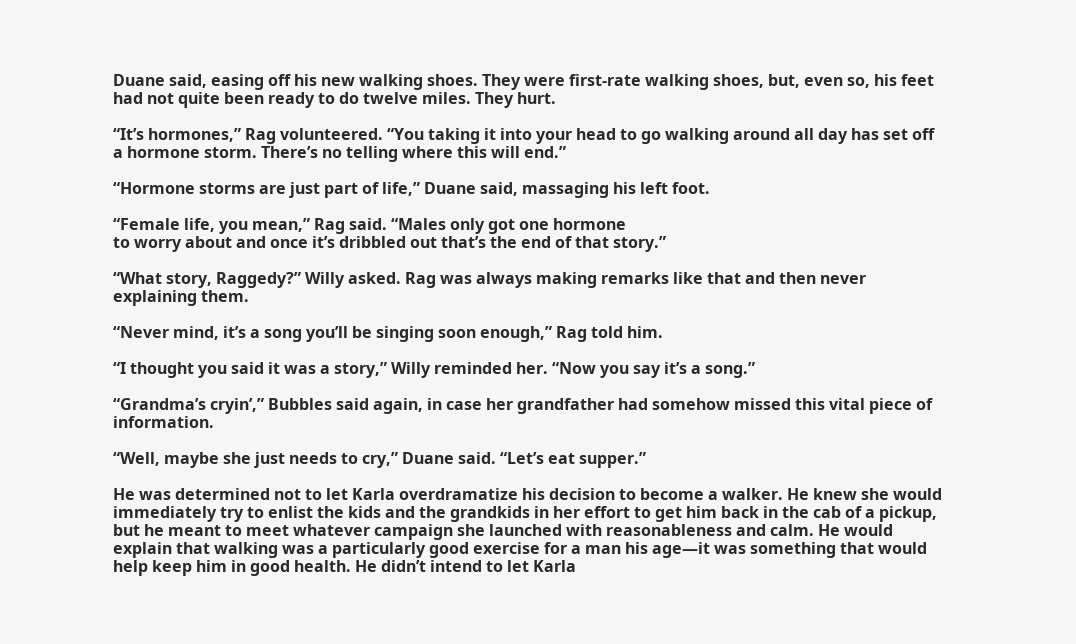Duane said, easing off his new walking shoes. They were first-rate walking shoes, but, even so, his feet had not quite been ready to do twelve miles. They hurt.

“It’s hormones,” Rag volunteered. “You taking it into your head to go walking around all day has set off a hormone storm. There’s no telling where this will end.”

“Hormone storms are just part of life,” Duane said, massaging his left foot.

“Female life, you mean,” Rag said. “Males only got one hormone
to worry about and once it’s dribbled out that’s the end of that story.”

“What story, Raggedy?” Willy asked. Rag was always making remarks like that and then never explaining them.

“Never mind, it’s a song you’ll be singing soon enough,” Rag told him.

“I thought you said it was a story,” Willy reminded her. “Now you say it’s a song.”

“Grandma’s cryin’,” Bubbles said again, in case her grandfather had somehow missed this vital piece of information.

“Well, maybe she just needs to cry,” Duane said. “Let’s eat supper.”

He was determined not to let Karla overdramatize his decision to become a walker. He knew she would immediately try to enlist the kids and the grandkids in her effort to get him back in the cab of a pickup, but he meant to meet whatever campaign she launched with reasonableness and calm. He would explain that walking was a particularly good exercise for a man his age—it was something that would help keep him in good health. He didn’t intend to let Karla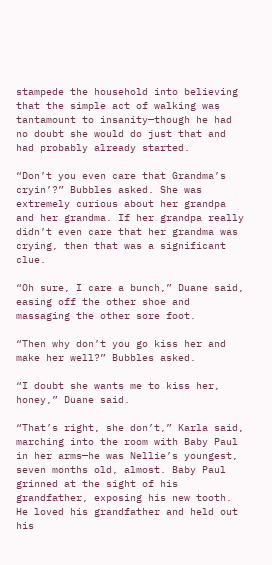stampede the household into believing that the simple act of walking was tantamount to insanity—though he had no doubt she would do just that and had probably already started.

“Don’t you even care that Grandma’s cryin’?” Bubbles asked. She was extremely curious about her grandpa and her grandma. If her grandpa really didn’t even care that her grandma was crying, then that was a significant clue.

“Oh sure, I care a bunch,” Duane said, easing off the other shoe and massaging the other sore foot.

“Then why don’t you go kiss her and make her well?” Bubbles asked.

“I doubt she wants me to kiss her, honey,” Duane said.

“That’s right, she don’t,” Karla said, marching into the room with Baby Paul in her arms—he was Nellie’s youngest, seven months old, almost. Baby Paul grinned at the sight of his grandfather, exposing his new tooth. He loved his grandfather and held out his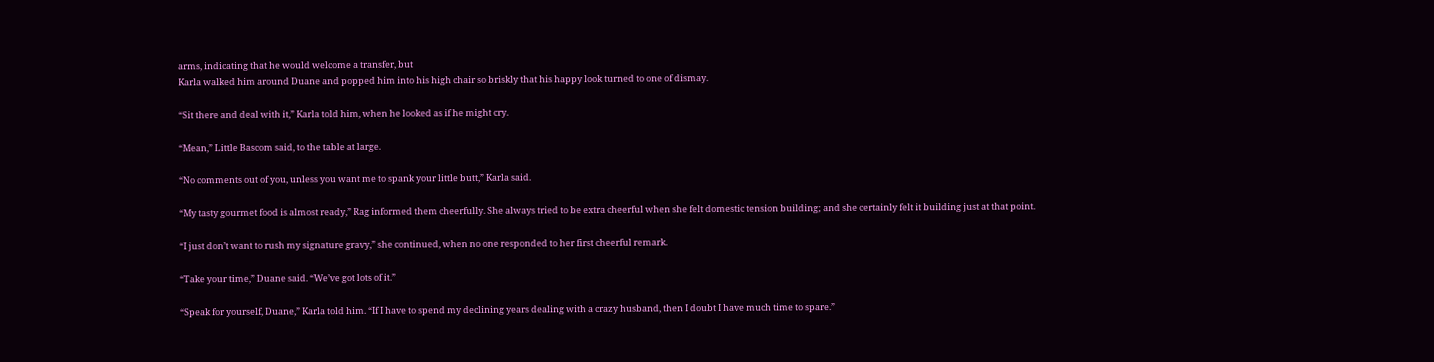arms, indicating that he would welcome a transfer, but
Karla walked him around Duane and popped him into his high chair so briskly that his happy look turned to one of dismay.

“Sit there and deal with it,” Karla told him, when he looked as if he might cry.

“Mean,” Little Bascom said, to the table at large.

“No comments out of you, unless you want me to spank your little butt,” Karla said.

“My tasty gourmet food is almost ready,” Rag informed them cheerfully. She always tried to be extra cheerful when she felt domestic tension building; and she certainly felt it building just at that point.

“I just don’t want to rush my signature gravy,” she continued, when no one responded to her first cheerful remark.

“Take your time,” Duane said. “We’ve got lots of it.”

“Speak for yourself, Duane,” Karla told him. “If I have to spend my declining years dealing with a crazy husband, then I doubt I have much time to spare.”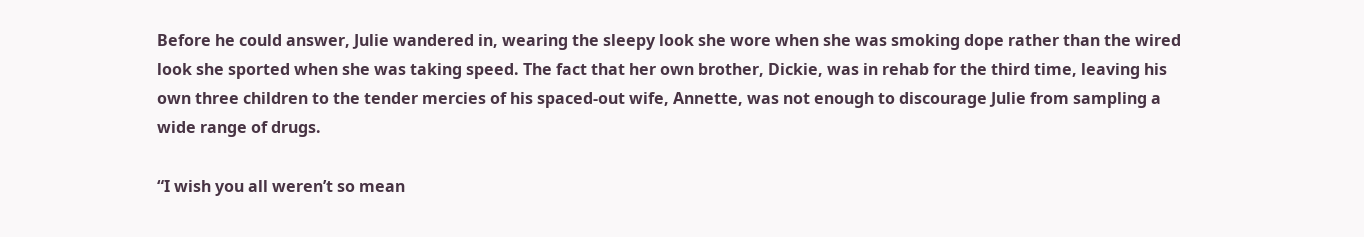Before he could answer, Julie wandered in, wearing the sleepy look she wore when she was smoking dope rather than the wired look she sported when she was taking speed. The fact that her own brother, Dickie, was in rehab for the third time, leaving his own three children to the tender mercies of his spaced-out wife, Annette, was not enough to discourage Julie from sampling a wide range of drugs.

“I wish you all weren’t so mean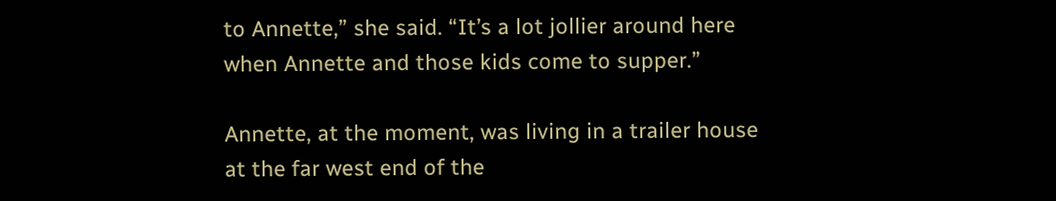to Annette,” she said. “It’s a lot jollier around here when Annette and those kids come to supper.”

Annette, at the moment, was living in a trailer house at the far west end of the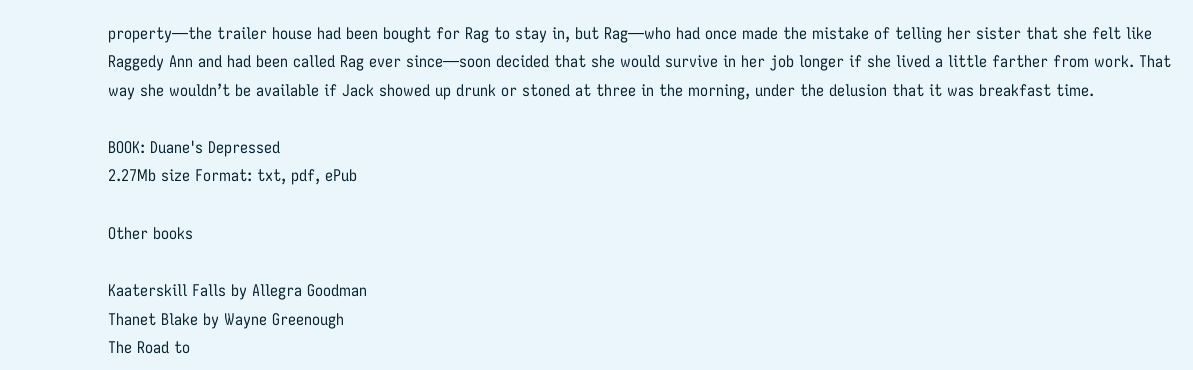property—the trailer house had been bought for Rag to stay in, but Rag—who had once made the mistake of telling her sister that she felt like Raggedy Ann and had been called Rag ever since—soon decided that she would survive in her job longer if she lived a little farther from work. That way she wouldn’t be available if Jack showed up drunk or stoned at three in the morning, under the delusion that it was breakfast time.

BOOK: Duane's Depressed
2.27Mb size Format: txt, pdf, ePub

Other books

Kaaterskill Falls by Allegra Goodman
Thanet Blake by Wayne Greenough
The Road to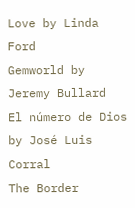Love by Linda Ford
Gemworld by Jeremy Bullard
El número de Dios by José Luis Corral
The Border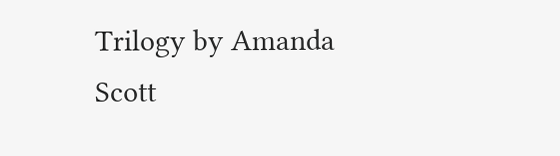Trilogy by Amanda Scott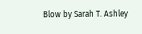Blow by Sarah T. Ashley